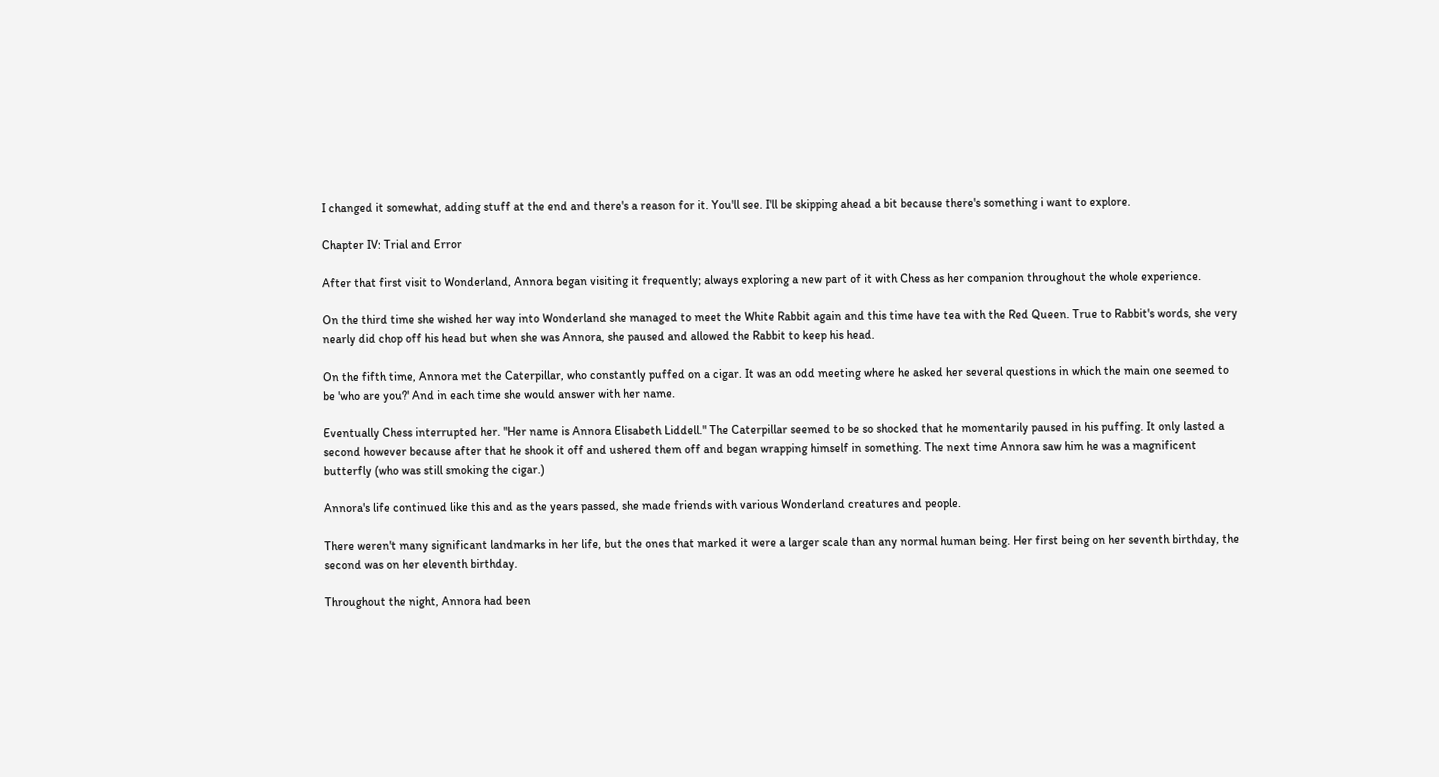I changed it somewhat, adding stuff at the end and there's a reason for it. You'll see. I'll be skipping ahead a bit because there's something i want to explore.

Chapter IV: Trial and Error

After that first visit to Wonderland, Annora began visiting it frequently; always exploring a new part of it with Chess as her companion throughout the whole experience.

On the third time she wished her way into Wonderland she managed to meet the White Rabbit again and this time have tea with the Red Queen. True to Rabbit's words, she very nearly did chop off his head but when she was Annora, she paused and allowed the Rabbit to keep his head.

On the fifth time, Annora met the Caterpillar, who constantly puffed on a cigar. It was an odd meeting where he asked her several questions in which the main one seemed to be 'who are you?' And in each time she would answer with her name.

Eventually Chess interrupted her. "Her name is Annora Elisabeth Liddell." The Caterpillar seemed to be so shocked that he momentarily paused in his puffing. It only lasted a second however because after that he shook it off and ushered them off and began wrapping himself in something. The next time Annora saw him he was a magnificent butterfly (who was still smoking the cigar.)

Annora's life continued like this and as the years passed, she made friends with various Wonderland creatures and people.

There weren't many significant landmarks in her life, but the ones that marked it were a larger scale than any normal human being. Her first being on her seventh birthday, the second was on her eleventh birthday.

Throughout the night, Annora had been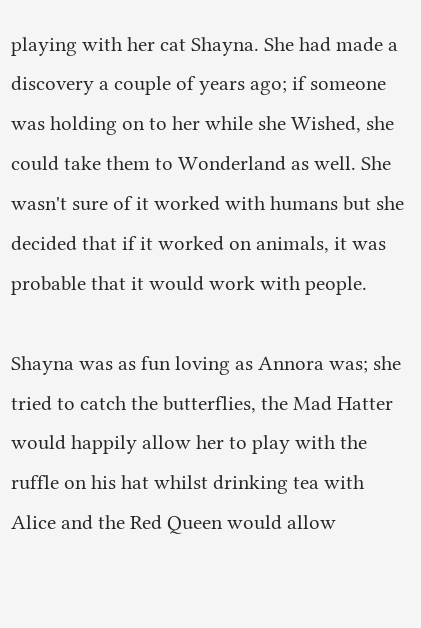playing with her cat Shayna. She had made a discovery a couple of years ago; if someone was holding on to her while she Wished, she could take them to Wonderland as well. She wasn't sure of it worked with humans but she decided that if it worked on animals, it was probable that it would work with people.

Shayna was as fun loving as Annora was; she tried to catch the butterflies, the Mad Hatter would happily allow her to play with the ruffle on his hat whilst drinking tea with Alice and the Red Queen would allow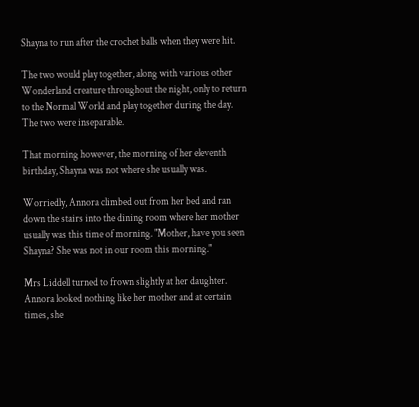Shayna to run after the crochet balls when they were hit.

The two would play together, along with various other Wonderland creature throughout the night, only to return to the Normal World and play together during the day. The two were inseparable.

That morning however, the morning of her eleventh birthday, Shayna was not where she usually was.

Worriedly, Annora climbed out from her bed and ran down the stairs into the dining room where her mother usually was this time of morning. "Mother, have you seen Shayna? She was not in our room this morning."

Mrs Liddell turned to frown slightly at her daughter. Annora looked nothing like her mother and at certain times, she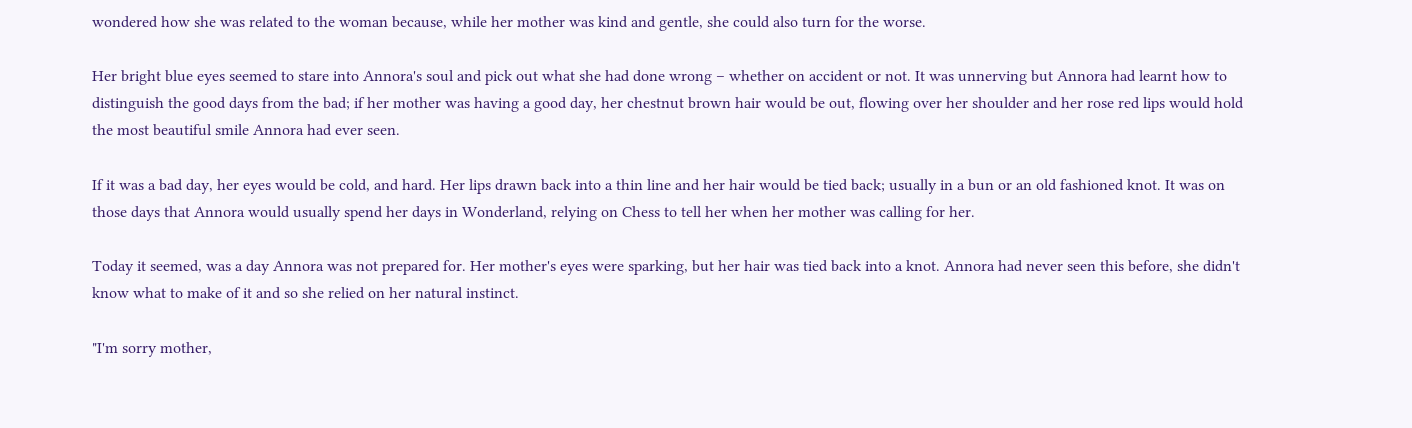wondered how she was related to the woman because, while her mother was kind and gentle, she could also turn for the worse.

Her bright blue eyes seemed to stare into Annora's soul and pick out what she had done wrong – whether on accident or not. It was unnerving but Annora had learnt how to distinguish the good days from the bad; if her mother was having a good day, her chestnut brown hair would be out, flowing over her shoulder and her rose red lips would hold the most beautiful smile Annora had ever seen.

If it was a bad day, her eyes would be cold, and hard. Her lips drawn back into a thin line and her hair would be tied back; usually in a bun or an old fashioned knot. It was on those days that Annora would usually spend her days in Wonderland, relying on Chess to tell her when her mother was calling for her.

Today it seemed, was a day Annora was not prepared for. Her mother's eyes were sparking, but her hair was tied back into a knot. Annora had never seen this before, she didn't know what to make of it and so she relied on her natural instinct.

"I'm sorry mother,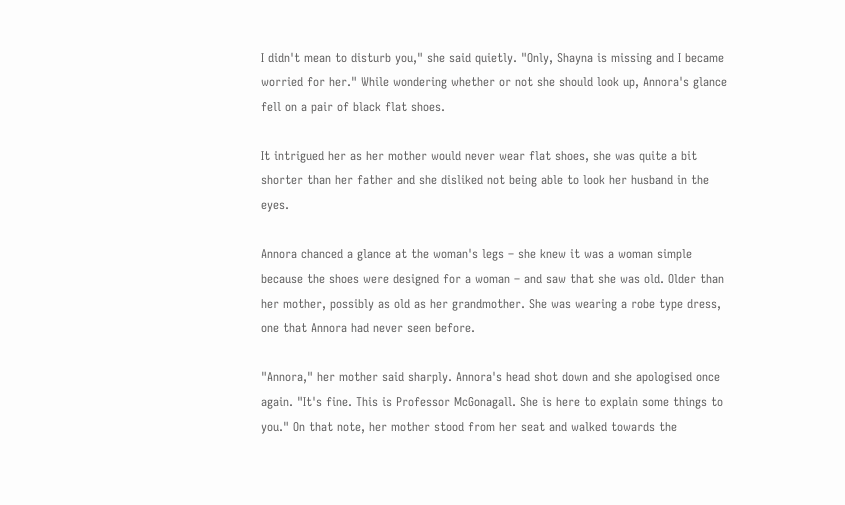I didn't mean to disturb you," she said quietly. "Only, Shayna is missing and I became worried for her." While wondering whether or not she should look up, Annora's glance fell on a pair of black flat shoes.

It intrigued her as her mother would never wear flat shoes, she was quite a bit shorter than her father and she disliked not being able to look her husband in the eyes.

Annora chanced a glance at the woman's legs – she knew it was a woman simple because the shoes were designed for a woman – and saw that she was old. Older than her mother, possibly as old as her grandmother. She was wearing a robe type dress, one that Annora had never seen before.

"Annora," her mother said sharply. Annora's head shot down and she apologised once again. "It's fine. This is Professor McGonagall. She is here to explain some things to you." On that note, her mother stood from her seat and walked towards the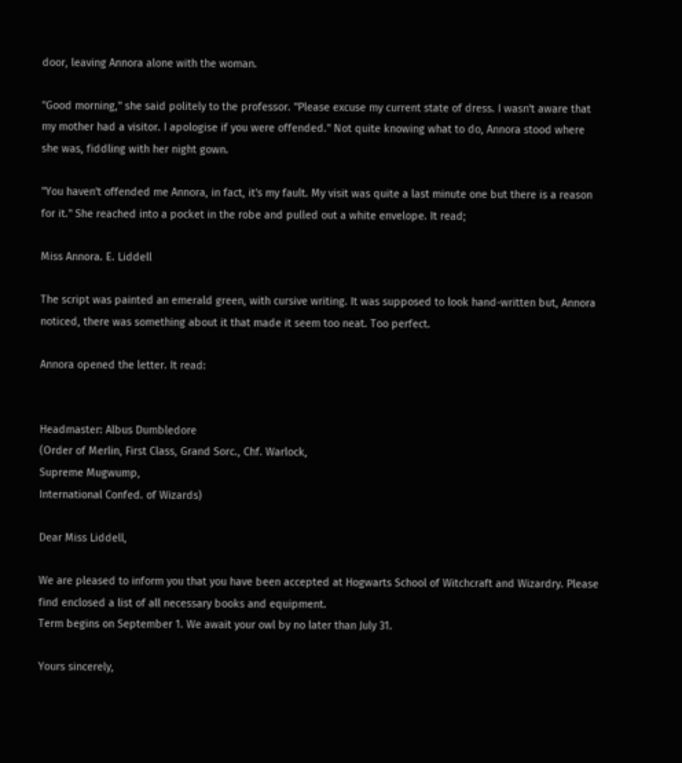door, leaving Annora alone with the woman.

"Good morning," she said politely to the professor. "Please excuse my current state of dress. I wasn't aware that my mother had a visitor. I apologise if you were offended." Not quite knowing what to do, Annora stood where she was, fiddling with her night gown.

"You haven't offended me Annora, in fact, it's my fault. My visit was quite a last minute one but there is a reason for it." She reached into a pocket in the robe and pulled out a white envelope. It read;

Miss Annora. E. Liddell

The script was painted an emerald green, with cursive writing. It was supposed to look hand-written but, Annora noticed, there was something about it that made it seem too neat. Too perfect.

Annora opened the letter. It read:


Headmaster: Albus Dumbledore
(Order of Merlin, First Class, Grand Sorc., Chf. Warlock,
Supreme Mugwump,
International Confed. of Wizards)

Dear Miss Liddell,

We are pleased to inform you that you have been accepted at Hogwarts School of Witchcraft and Wizardry. Please find enclosed a list of all necessary books and equipment.
Term begins on September 1. We await your owl by no later than July 31.

Yours sincerely,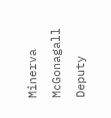Minerva McGonagall
Deputy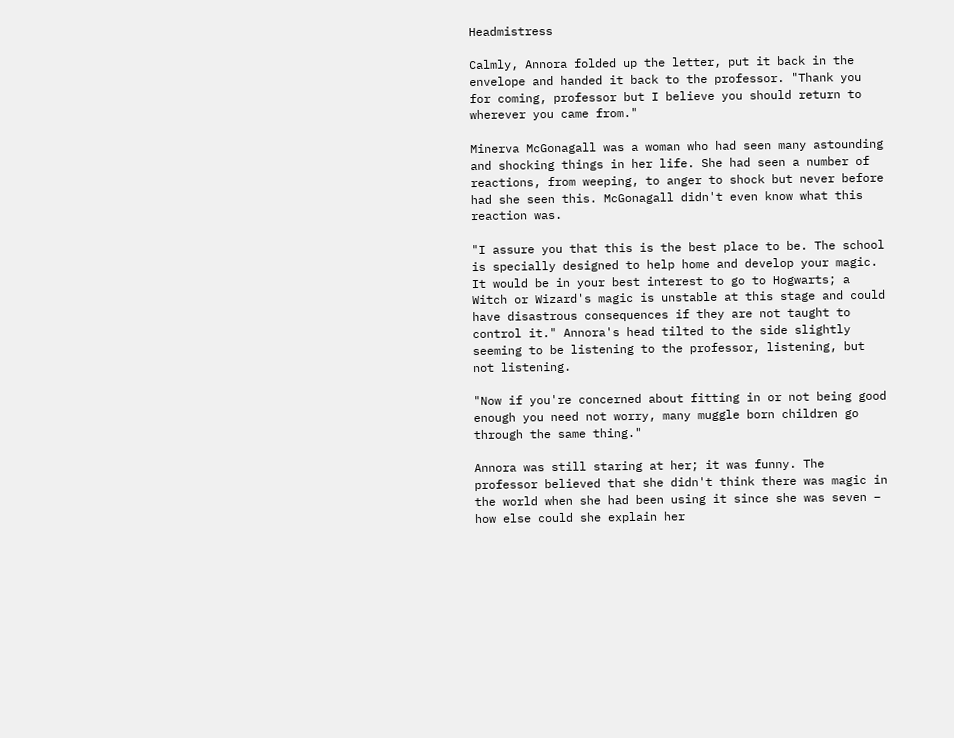Headmistress

Calmly, Annora folded up the letter, put it back in the envelope and handed it back to the professor. "Thank you for coming, professor but I believe you should return to wherever you came from."

Minerva McGonagall was a woman who had seen many astounding and shocking things in her life. She had seen a number of reactions, from weeping, to anger to shock but never before had she seen this. McGonagall didn't even know what this reaction was.

"I assure you that this is the best place to be. The school is specially designed to help home and develop your magic. It would be in your best interest to go to Hogwarts; a Witch or Wizard's magic is unstable at this stage and could have disastrous consequences if they are not taught to control it." Annora's head tilted to the side slightly seeming to be listening to the professor, listening, but not listening.

"Now if you're concerned about fitting in or not being good enough you need not worry, many muggle born children go through the same thing."

Annora was still staring at her; it was funny. The professor believed that she didn't think there was magic in the world when she had been using it since she was seven – how else could she explain her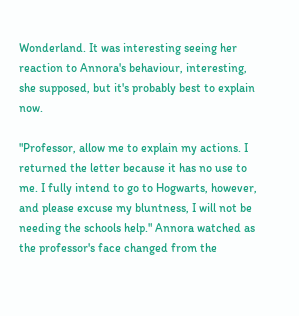Wonderland. It was interesting seeing her reaction to Annora's behaviour, interesting, she supposed, but it's probably best to explain now.

"Professor, allow me to explain my actions. I returned the letter because it has no use to me. I fully intend to go to Hogwarts, however, and please excuse my bluntness, I will not be needing the schools help." Annora watched as the professor's face changed from the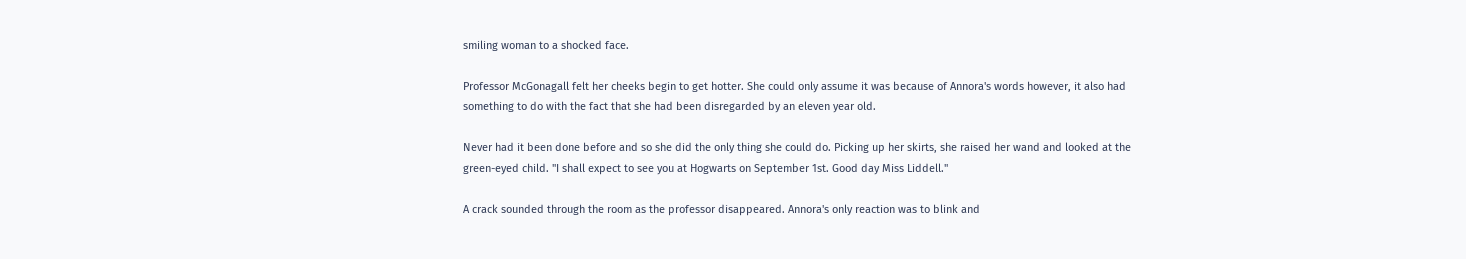smiling woman to a shocked face.

Professor McGonagall felt her cheeks begin to get hotter. She could only assume it was because of Annora's words however, it also had something to do with the fact that she had been disregarded by an eleven year old.

Never had it been done before and so she did the only thing she could do. Picking up her skirts, she raised her wand and looked at the green-eyed child. "I shall expect to see you at Hogwarts on September 1st. Good day Miss Liddell."

A crack sounded through the room as the professor disappeared. Annora's only reaction was to blink and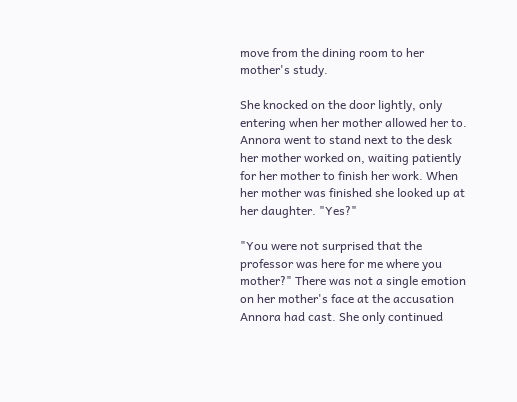move from the dining room to her mother's study.

She knocked on the door lightly, only entering when her mother allowed her to. Annora went to stand next to the desk her mother worked on, waiting patiently for her mother to finish her work. When her mother was finished she looked up at her daughter. "Yes?"

"You were not surprised that the professor was here for me where you mother?" There was not a single emotion on her mother's face at the accusation Annora had cast. She only continued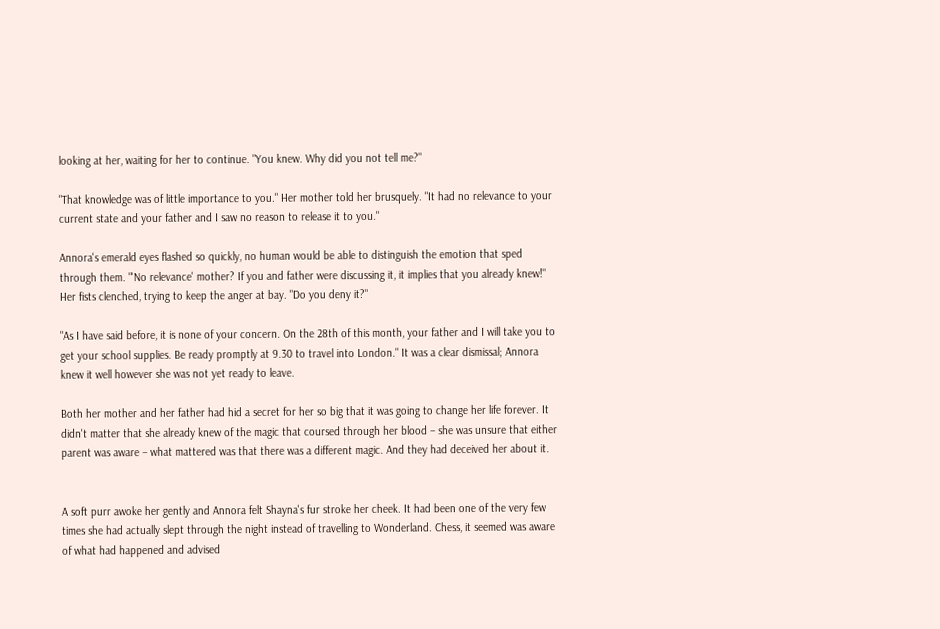looking at her, waiting for her to continue. "You knew. Why did you not tell me?"

"That knowledge was of little importance to you." Her mother told her brusquely. "It had no relevance to your current state and your father and I saw no reason to release it to you."

Annora's emerald eyes flashed so quickly, no human would be able to distinguish the emotion that sped through them. "'No relevance' mother? If you and father were discussing it, it implies that you already knew!" Her fists clenched, trying to keep the anger at bay. "Do you deny it?"

"As I have said before, it is none of your concern. On the 28th of this month, your father and I will take you to get your school supplies. Be ready promptly at 9.30 to travel into London." It was a clear dismissal; Annora knew it well however she was not yet ready to leave.

Both her mother and her father had hid a secret for her so big that it was going to change her life forever. It didn't matter that she already knew of the magic that coursed through her blood – she was unsure that either parent was aware – what mattered was that there was a different magic. And they had deceived her about it.


A soft purr awoke her gently and Annora felt Shayna's fur stroke her cheek. It had been one of the very few times she had actually slept through the night instead of travelling to Wonderland. Chess, it seemed was aware of what had happened and advised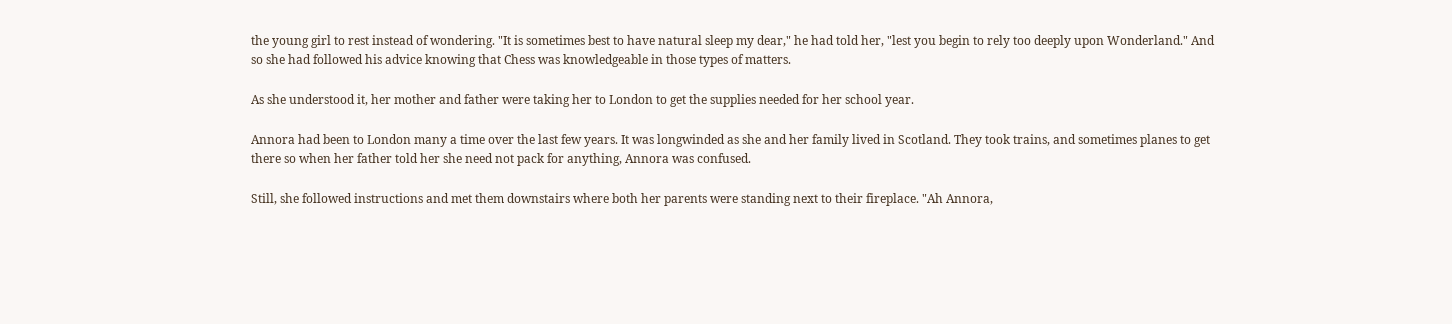the young girl to rest instead of wondering. "It is sometimes best to have natural sleep my dear," he had told her, "lest you begin to rely too deeply upon Wonderland." And so she had followed his advice knowing that Chess was knowledgeable in those types of matters.

As she understood it, her mother and father were taking her to London to get the supplies needed for her school year.

Annora had been to London many a time over the last few years. It was longwinded as she and her family lived in Scotland. They took trains, and sometimes planes to get there so when her father told her she need not pack for anything, Annora was confused.

Still, she followed instructions and met them downstairs where both her parents were standing next to their fireplace. "Ah Annora,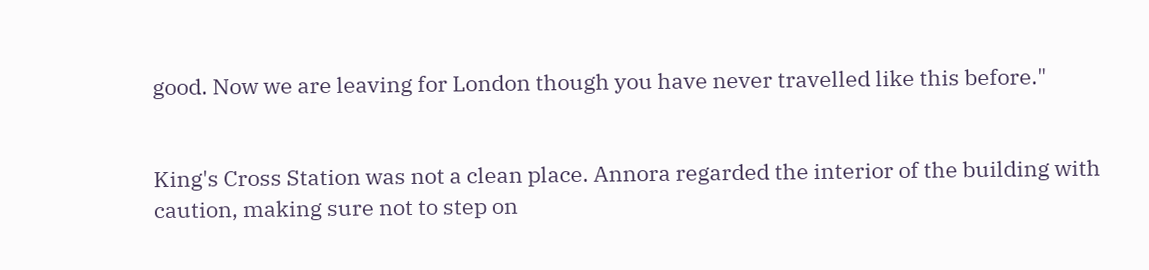good. Now we are leaving for London though you have never travelled like this before."


King's Cross Station was not a clean place. Annora regarded the interior of the building with caution, making sure not to step on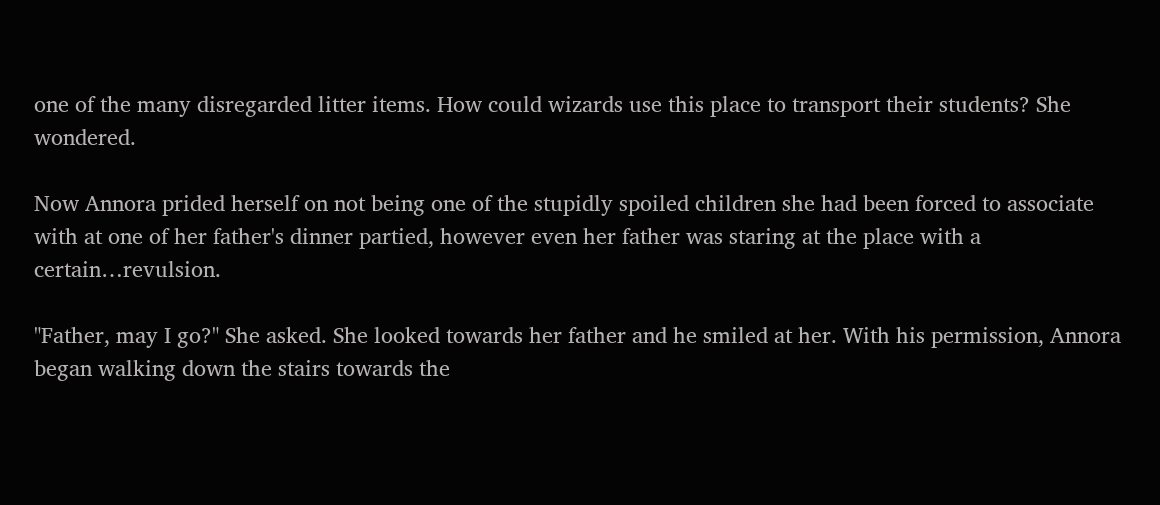one of the many disregarded litter items. How could wizards use this place to transport their students? She wondered.

Now Annora prided herself on not being one of the stupidly spoiled children she had been forced to associate with at one of her father's dinner partied, however even her father was staring at the place with a certain…revulsion.

"Father, may I go?" She asked. She looked towards her father and he smiled at her. With his permission, Annora began walking down the stairs towards the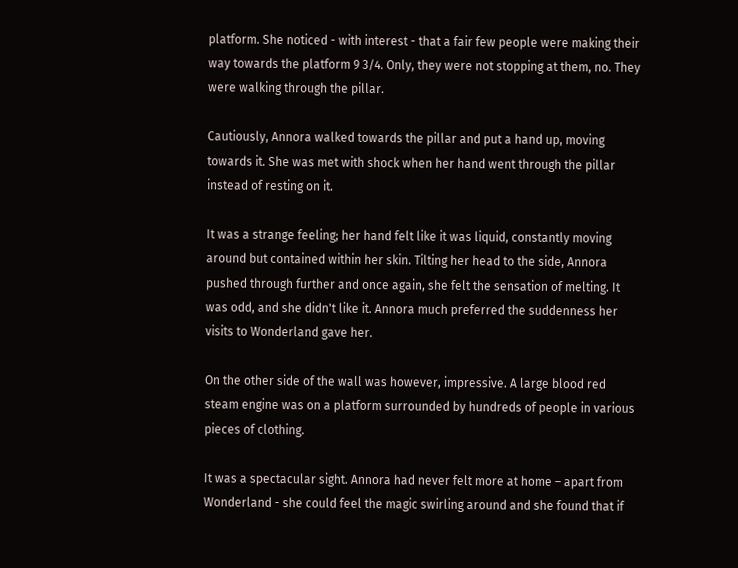platform. She noticed - with interest - that a fair few people were making their way towards the platform 9 3/4. Only, they were not stopping at them, no. They were walking through the pillar.

Cautiously, Annora walked towards the pillar and put a hand up, moving towards it. She was met with shock when her hand went through the pillar instead of resting on it.

It was a strange feeling; her hand felt like it was liquid, constantly moving around but contained within her skin. Tilting her head to the side, Annora pushed through further and once again, she felt the sensation of melting. It was odd, and she didn't like it. Annora much preferred the suddenness her visits to Wonderland gave her.

On the other side of the wall was however, impressive. A large blood red steam engine was on a platform surrounded by hundreds of people in various pieces of clothing.

It was a spectacular sight. Annora had never felt more at home – apart from Wonderland - she could feel the magic swirling around and she found that if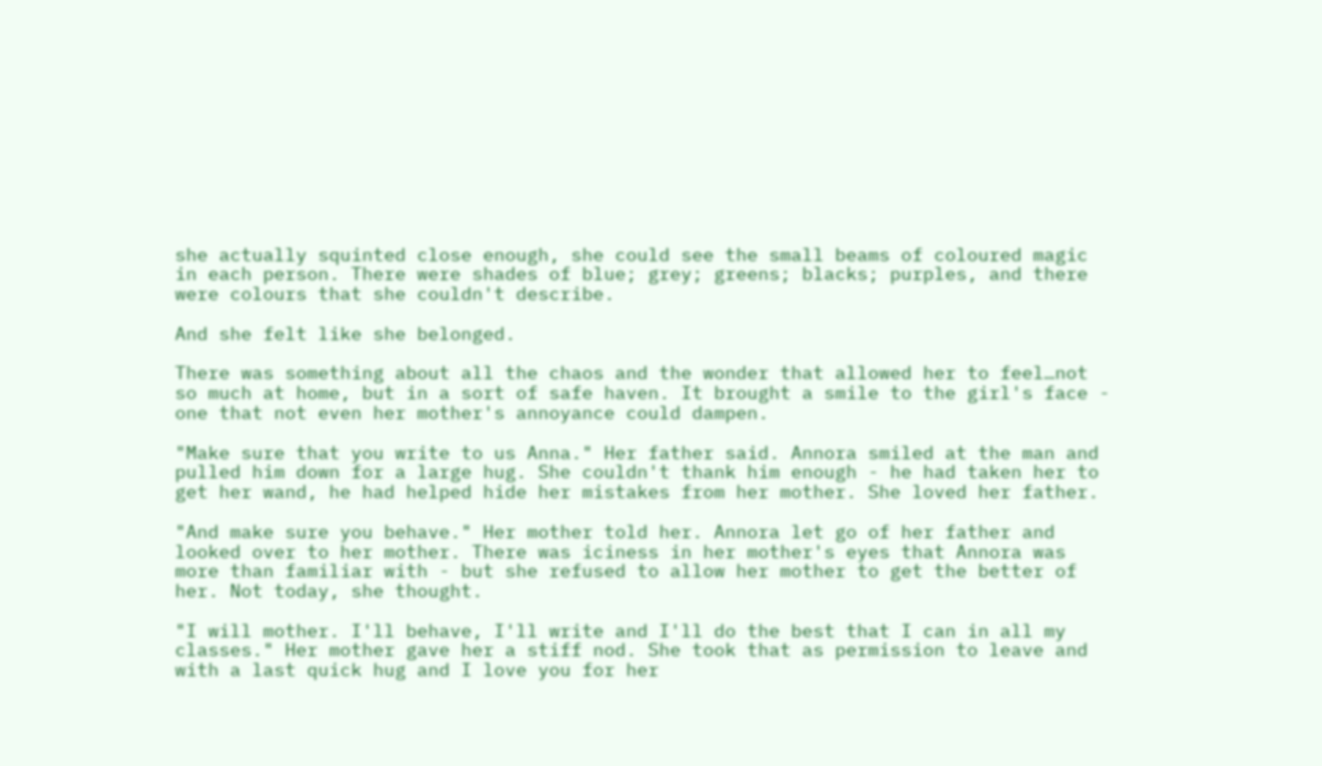she actually squinted close enough, she could see the small beams of coloured magic in each person. There were shades of blue; grey; greens; blacks; purples, and there were colours that she couldn't describe.

And she felt like she belonged.

There was something about all the chaos and the wonder that allowed her to feel…not so much at home, but in a sort of safe haven. It brought a smile to the girl's face - one that not even her mother's annoyance could dampen.

"Make sure that you write to us Anna." Her father said. Annora smiled at the man and pulled him down for a large hug. She couldn't thank him enough - he had taken her to get her wand, he had helped hide her mistakes from her mother. She loved her father.

"And make sure you behave." Her mother told her. Annora let go of her father and looked over to her mother. There was iciness in her mother's eyes that Annora was more than familiar with - but she refused to allow her mother to get the better of her. Not today, she thought.

"I will mother. I'll behave, I'll write and I'll do the best that I can in all my classes." Her mother gave her a stiff nod. She took that as permission to leave and with a last quick hug and I love you for her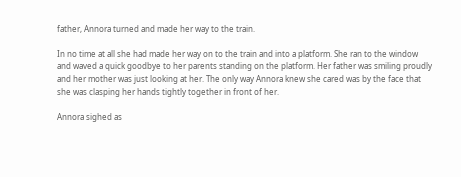father, Annora turned and made her way to the train.

In no time at all she had made her way on to the train and into a platform. She ran to the window and waved a quick goodbye to her parents standing on the platform. Her father was smiling proudly and her mother was just looking at her. The only way Annora knew she cared was by the face that she was clasping her hands tightly together in front of her.

Annora sighed as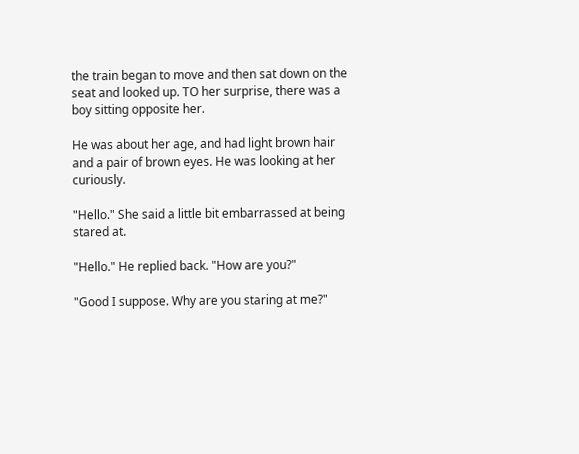the train began to move and then sat down on the seat and looked up. TO her surprise, there was a boy sitting opposite her.

He was about her age, and had light brown hair and a pair of brown eyes. He was looking at her curiously.

"Hello." She said a little bit embarrassed at being stared at.

"Hello." He replied back. "How are you?"

"Good I suppose. Why are you staring at me?"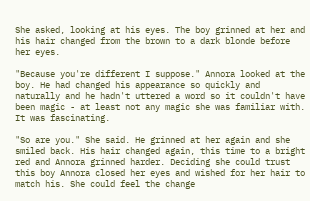She asked, looking at his eyes. The boy grinned at her and his hair changed from the brown to a dark blonde before her eyes.

"Because you're different I suppose." Annora looked at the boy. He had changed his appearance so quickly and naturally and he hadn't uttered a word so it couldn't have been magic - at least not any magic she was familiar with. It was fascinating.

"So are you." She said. He grinned at her again and she smiled back. His hair changed again, this time to a bright red and Annora grinned harder. Deciding she could trust this boy Annora closed her eyes and wished for her hair to match his. She could feel the change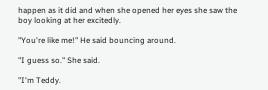happen as it did and when she opened her eyes she saw the boy looking at her excitedly.

"You're like me!" He said bouncing around.

"I guess so." She said.

"I'm Teddy.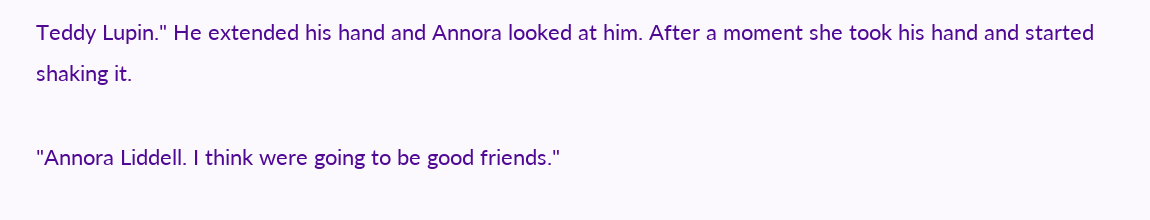Teddy Lupin." He extended his hand and Annora looked at him. After a moment she took his hand and started shaking it.

"Annora Liddell. I think were going to be good friends."